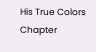His True Colors Chapter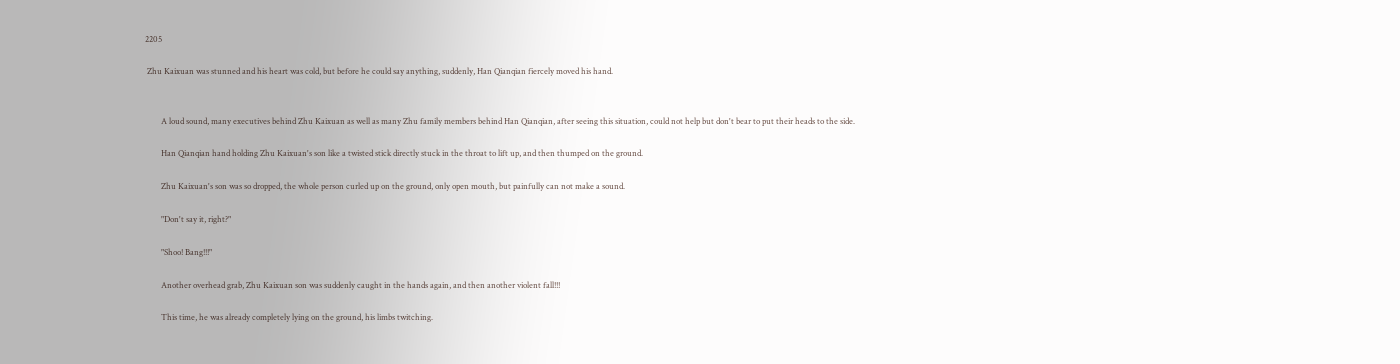2205

 Zhu Kaixuan was stunned and his heart was cold, but before he could say anything, suddenly, Han Qianqian fiercely moved his hand.


        A loud sound, many executives behind Zhu Kaixuan as well as many Zhu family members behind Han Qianqian, after seeing this situation, could not help but don't bear to put their heads to the side.

        Han Qianqian hand holding Zhu Kaixuan's son like a twisted stick directly stuck in the throat to lift up, and then thumped on the ground.

        Zhu Kaixuan's son was so dropped, the whole person curled up on the ground, only open mouth, but painfully can not make a sound.

        "Don't say it, right?"

        "Shoo! Bang!!!"

        Another overhead grab, Zhu Kaixuan son was suddenly caught in the hands again, and then another violent fall!!!

        This time, he was already completely lying on the ground, his limbs twitching.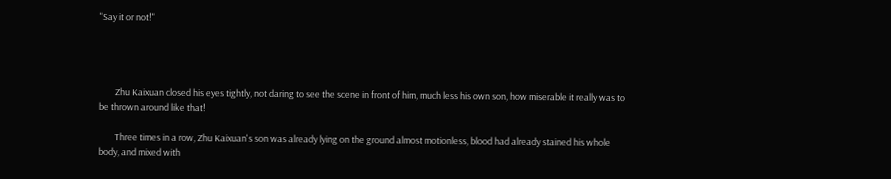"Say it or not!"




        Zhu Kaixuan closed his eyes tightly, not daring to see the scene in front of him, much less his own son, how miserable it really was to be thrown around like that!

        Three times in a row, Zhu Kaixuan's son was already lying on the ground almost motionless, blood had already stained his whole body, and mixed with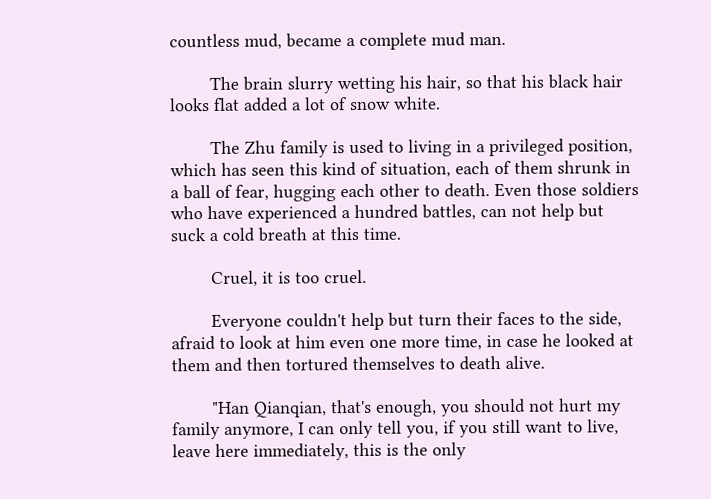countless mud, became a complete mud man.

        The brain slurry wetting his hair, so that his black hair looks flat added a lot of snow white.

        The Zhu family is used to living in a privileged position, which has seen this kind of situation, each of them shrunk in a ball of fear, hugging each other to death. Even those soldiers who have experienced a hundred battles, can not help but suck a cold breath at this time.

        Cruel, it is too cruel.

        Everyone couldn't help but turn their faces to the side, afraid to look at him even one more time, in case he looked at them and then tortured themselves to death alive.

        "Han Qianqian, that's enough, you should not hurt my family anymore, I can only tell you, if you still want to live, leave here immediately, this is the only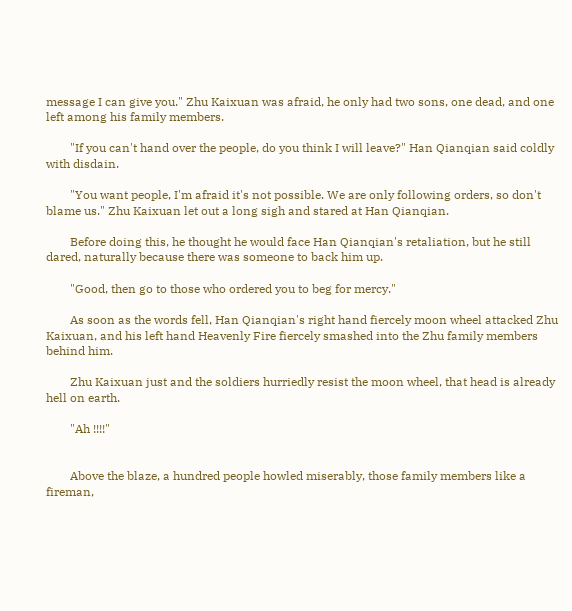message I can give you." Zhu Kaixuan was afraid, he only had two sons, one dead, and one left among his family members.

        "If you can't hand over the people, do you think I will leave?" Han Qianqian said coldly with disdain.

        "You want people, I'm afraid it's not possible. We are only following orders, so don't blame us." Zhu Kaixuan let out a long sigh and stared at Han Qianqian.

        Before doing this, he thought he would face Han Qianqian's retaliation, but he still dared, naturally because there was someone to back him up.

        "Good, then go to those who ordered you to beg for mercy."

        As soon as the words fell, Han Qianqian's right hand fiercely moon wheel attacked Zhu Kaixuan, and his left hand Heavenly Fire fiercely smashed into the Zhu family members behind him.

        Zhu Kaixuan just and the soldiers hurriedly resist the moon wheel, that head is already hell on earth.

        "Ah !!!!"


        Above the blaze, a hundred people howled miserably, those family members like a fireman,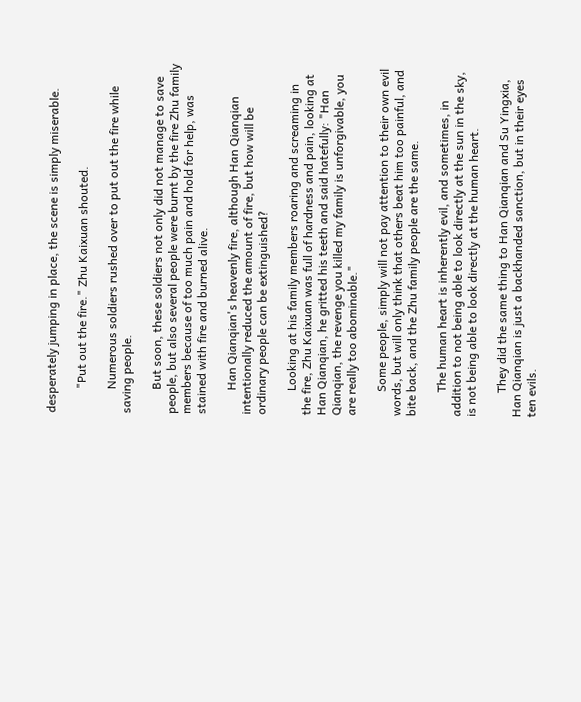desperately jumping in place, the scene is simply miserable.

        "Put out the fire." Zhu Kaixuan shouted.

        Numerous soldiers rushed over to put out the fire while saving people.

        But soon, these soldiers not only did not manage to save people, but also several people were burnt by the fire Zhu family members because of too much pain and hold for help, was stained with fire and burned alive.

        Han Qianqian's heavenly fire, although Han Qianqian intentionally reduced the amount of fire, but how will be ordinary people can be extinguished?

        Looking at his family members roaring and screaming in the fire, Zhu Kaixuan was full of hardness and pain, looking at Han Qianqian, he gritted his teeth and said hatefully: "Han Qianqian, the revenge you killed my family is unforgivable, you are really too abominable."

        Some people, simply will not pay attention to their own evil words, but will only think that others beat him too painful, and bite back, and the Zhu family people are the same.

        The human heart is inherently evil, and sometimes, in addition to not being able to look directly at the sun in the sky, is not being able to look directly at the human heart.

        They did the same thing to Han Qianqian and Su Yingxia, Han Qianqian is just a backhanded sanction, but in their eyes ten evils.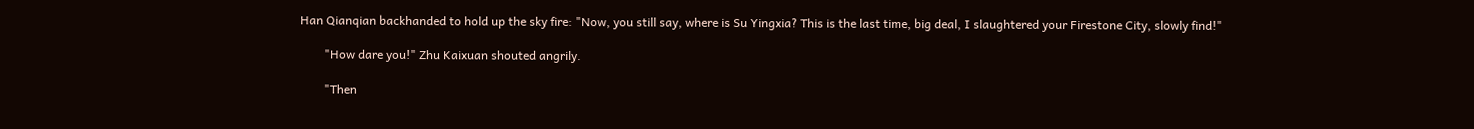Han Qianqian backhanded to hold up the sky fire: "Now, you still say, where is Su Yingxia? This is the last time, big deal, I slaughtered your Firestone City, slowly find!"

        "How dare you!" Zhu Kaixuan shouted angrily.

        "Then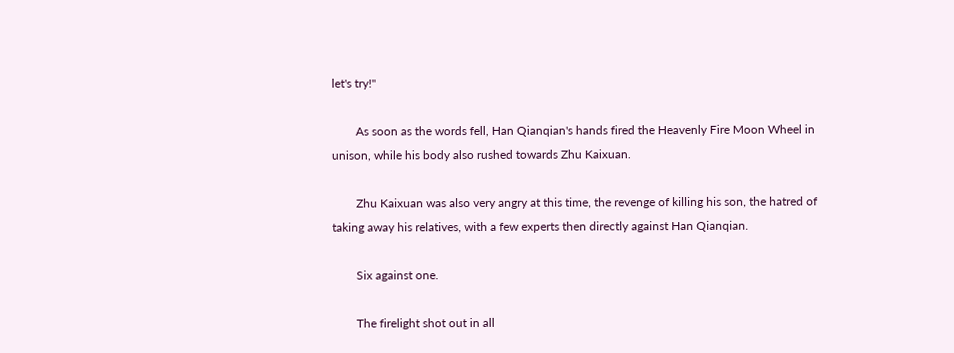let's try!"

        As soon as the words fell, Han Qianqian's hands fired the Heavenly Fire Moon Wheel in unison, while his body also rushed towards Zhu Kaixuan.

        Zhu Kaixuan was also very angry at this time, the revenge of killing his son, the hatred of taking away his relatives, with a few experts then directly against Han Qianqian.

        Six against one.

        The firelight shot out in all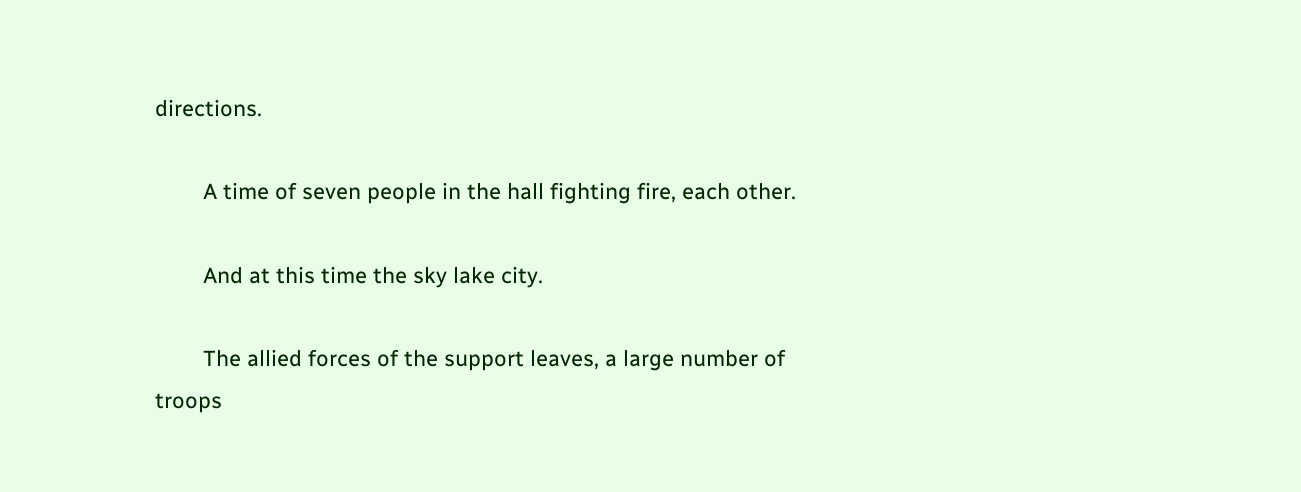directions.

        A time of seven people in the hall fighting fire, each other.

        And at this time the sky lake city.

        The allied forces of the support leaves, a large number of troops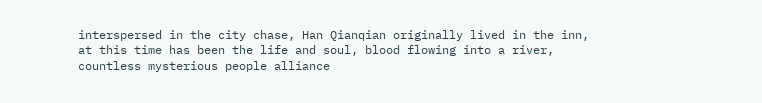interspersed in the city chase, Han Qianqian originally lived in the inn, at this time has been the life and soul, blood flowing into a river, countless mysterious people alliance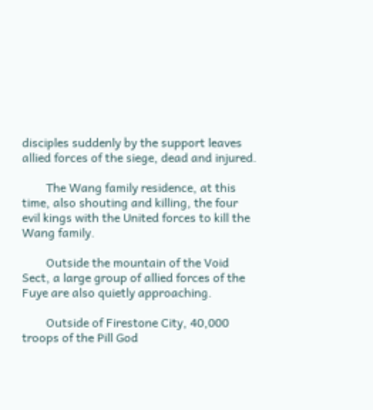disciples suddenly by the support leaves allied forces of the siege, dead and injured.

        The Wang family residence, at this time, also shouting and killing, the four evil kings with the United forces to kill the Wang family.

        Outside the mountain of the Void Sect, a large group of allied forces of the Fuye are also quietly approaching.

        Outside of Firestone City, 40,000 troops of the Pill God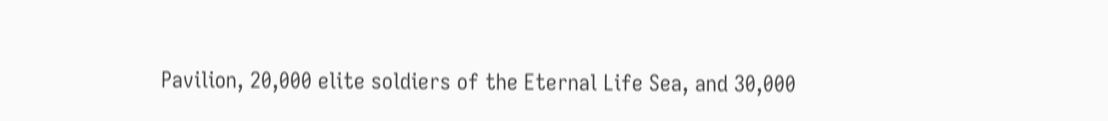Pavilion, 20,000 elite soldiers of the Eternal Life Sea, and 30,000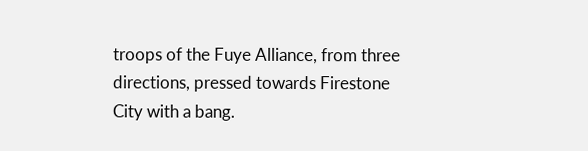troops of the Fuye Alliance, from three directions, pressed towards Firestone City with a bang.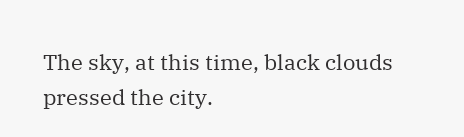The sky, at this time, black clouds pressed the city.